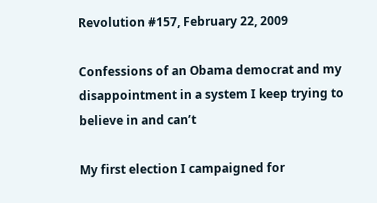Revolution #157, February 22, 2009

Confessions of an Obama democrat and my disappointment in a system I keep trying to believe in and can’t

My first election I campaigned for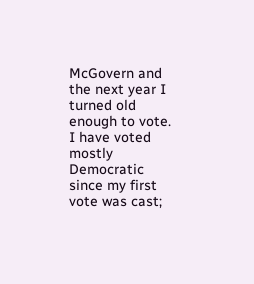McGovern and the next year I turned old enough to vote. I have voted mostly Democratic since my first vote was cast;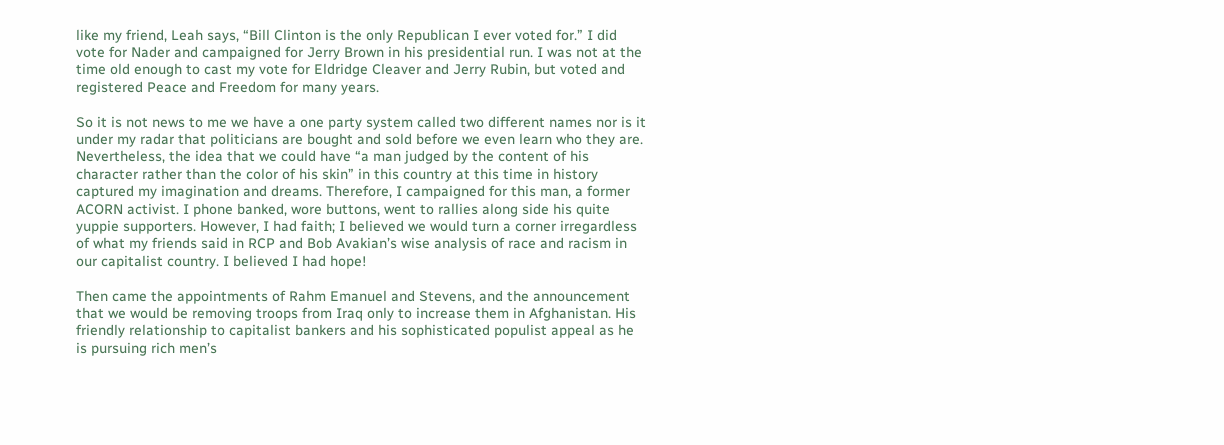like my friend, Leah says, “Bill Clinton is the only Republican I ever voted for.” I did vote for Nader and campaigned for Jerry Brown in his presidential run. I was not at the time old enough to cast my vote for Eldridge Cleaver and Jerry Rubin, but voted and registered Peace and Freedom for many years.

So it is not news to me we have a one party system called two different names nor is it under my radar that politicians are bought and sold before we even learn who they are. Nevertheless, the idea that we could have “a man judged by the content of his character rather than the color of his skin” in this country at this time in history captured my imagination and dreams. Therefore, I campaigned for this man, a former ACORN activist. I phone banked, wore buttons, went to rallies along side his quite yuppie supporters. However, I had faith; I believed we would turn a corner irregardless of what my friends said in RCP and Bob Avakian’s wise analysis of race and racism in our capitalist country. I believed I had hope!

Then came the appointments of Rahm Emanuel and Stevens, and the announcement that we would be removing troops from Iraq only to increase them in Afghanistan. His friendly relationship to capitalist bankers and his sophisticated populist appeal as he is pursuing rich men’s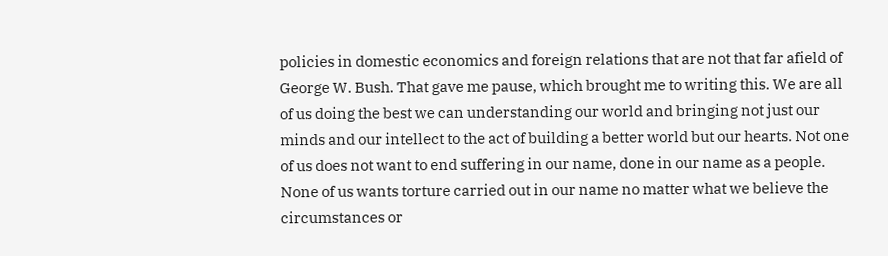policies in domestic economics and foreign relations that are not that far afield of George W. Bush. That gave me pause, which brought me to writing this. We are all of us doing the best we can understanding our world and bringing not just our minds and our intellect to the act of building a better world but our hearts. Not one of us does not want to end suffering in our name, done in our name as a people. None of us wants torture carried out in our name no matter what we believe the circumstances or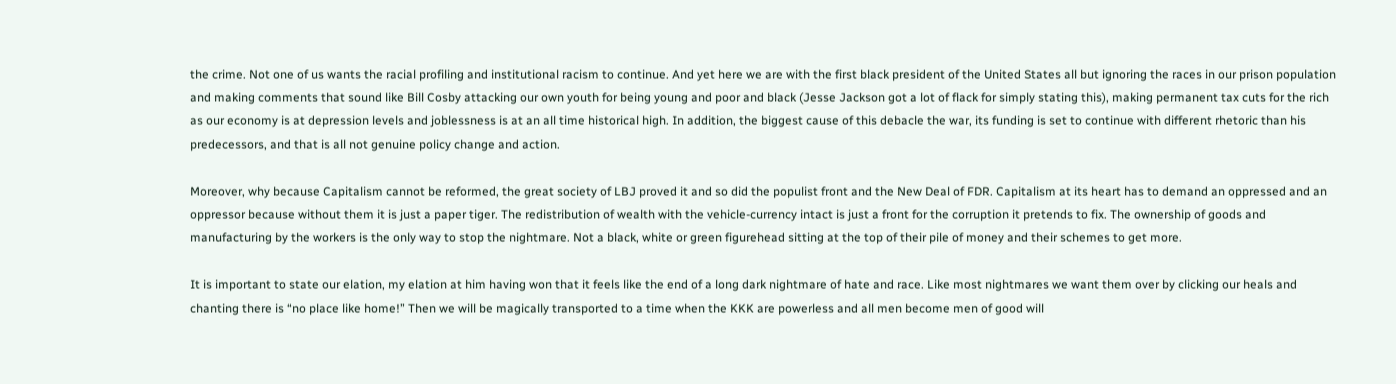the crime. Not one of us wants the racial profiling and institutional racism to continue. And yet here we are with the first black president of the United States all but ignoring the races in our prison population and making comments that sound like Bill Cosby attacking our own youth for being young and poor and black (Jesse Jackson got a lot of flack for simply stating this), making permanent tax cuts for the rich as our economy is at depression levels and joblessness is at an all time historical high. In addition, the biggest cause of this debacle the war, its funding is set to continue with different rhetoric than his predecessors, and that is all not genuine policy change and action.

Moreover, why because Capitalism cannot be reformed, the great society of LBJ proved it and so did the populist front and the New Deal of FDR. Capitalism at its heart has to demand an oppressed and an oppressor because without them it is just a paper tiger. The redistribution of wealth with the vehicle-currency intact is just a front for the corruption it pretends to fix. The ownership of goods and manufacturing by the workers is the only way to stop the nightmare. Not a black, white or green figurehead sitting at the top of their pile of money and their schemes to get more.

It is important to state our elation, my elation at him having won that it feels like the end of a long dark nightmare of hate and race. Like most nightmares we want them over by clicking our heals and chanting there is “no place like home!” Then we will be magically transported to a time when the KKK are powerless and all men become men of good will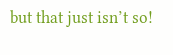but that just isn’t so!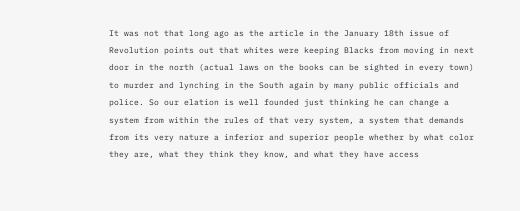It was not that long ago as the article in the January 18th issue of Revolution points out that whites were keeping Blacks from moving in next door in the north (actual laws on the books can be sighted in every town) to murder and lynching in the South again by many public officials and police. So our elation is well founded just thinking he can change a system from within the rules of that very system, a system that demands from its very nature a inferior and superior people whether by what color they are, what they think they know, and what they have access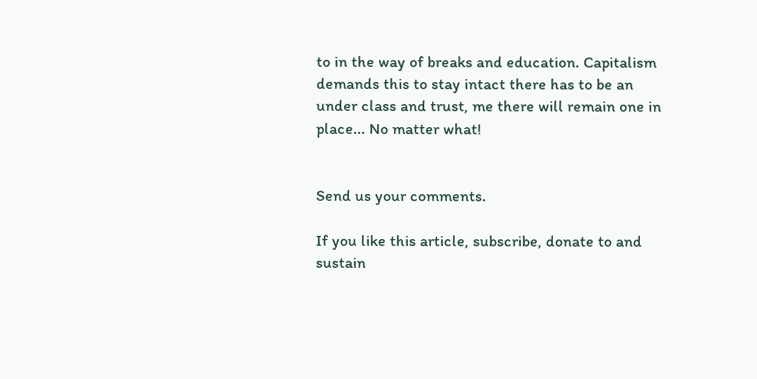to in the way of breaks and education. Capitalism demands this to stay intact there has to be an under class and trust, me there will remain one in place... No matter what!


Send us your comments.

If you like this article, subscribe, donate to and sustain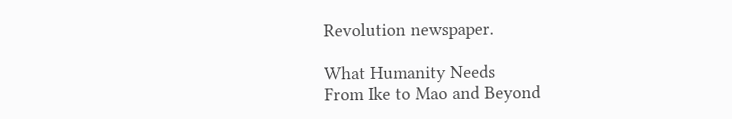Revolution newspaper.

What Humanity Needs
From Ike to Mao and Beyond